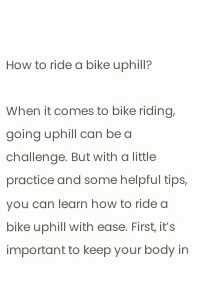How to ride a bike uphill?

When it comes to bike riding, going uphill can be a challenge. But with a little practice and some helpful tips, you can learn how to ride a bike uphill with ease. First, it’s important to keep your body in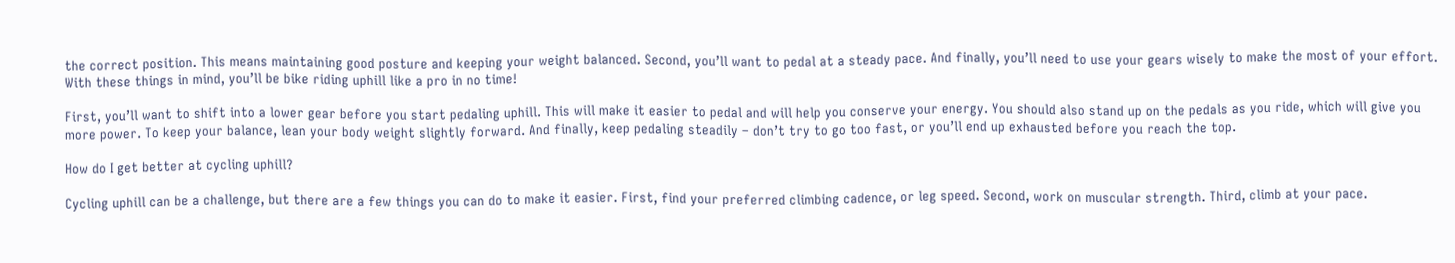the correct position. This means maintaining good posture and keeping your weight balanced. Second, you’ll want to pedal at a steady pace. And finally, you’ll need to use your gears wisely to make the most of your effort. With these things in mind, you’ll be bike riding uphill like a pro in no time!

First, you’ll want to shift into a lower gear before you start pedaling uphill. This will make it easier to pedal and will help you conserve your energy. You should also stand up on the pedals as you ride, which will give you more power. To keep your balance, lean your body weight slightly forward. And finally, keep pedaling steadily – don’t try to go too fast, or you’ll end up exhausted before you reach the top.

How do I get better at cycling uphill?

Cycling uphill can be a challenge, but there are a few things you can do to make it easier. First, find your preferred climbing cadence, or leg speed. Second, work on muscular strength. Third, climb at your pace.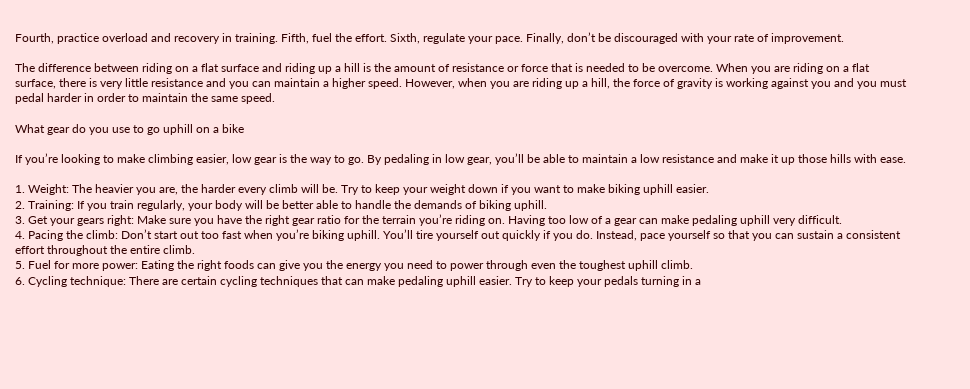Fourth, practice overload and recovery in training. Fifth, fuel the effort. Sixth, regulate your pace. Finally, don’t be discouraged with your rate of improvement.

The difference between riding on a flat surface and riding up a hill is the amount of resistance or force that is needed to be overcome. When you are riding on a flat surface, there is very little resistance and you can maintain a higher speed. However, when you are riding up a hill, the force of gravity is working against you and you must pedal harder in order to maintain the same speed.

What gear do you use to go uphill on a bike

If you’re looking to make climbing easier, low gear is the way to go. By pedaling in low gear, you’ll be able to maintain a low resistance and make it up those hills with ease.

1. Weight: The heavier you are, the harder every climb will be. Try to keep your weight down if you want to make biking uphill easier.
2. Training: If you train regularly, your body will be better able to handle the demands of biking uphill.
3. Get your gears right: Make sure you have the right gear ratio for the terrain you’re riding on. Having too low of a gear can make pedaling uphill very difficult.
4. Pacing the climb: Don’t start out too fast when you’re biking uphill. You’ll tire yourself out quickly if you do. Instead, pace yourself so that you can sustain a consistent effort throughout the entire climb.
5. Fuel for more power: Eating the right foods can give you the energy you need to power through even the toughest uphill climb.
6. Cycling technique: There are certain cycling techniques that can make pedaling uphill easier. Try to keep your pedals turning in a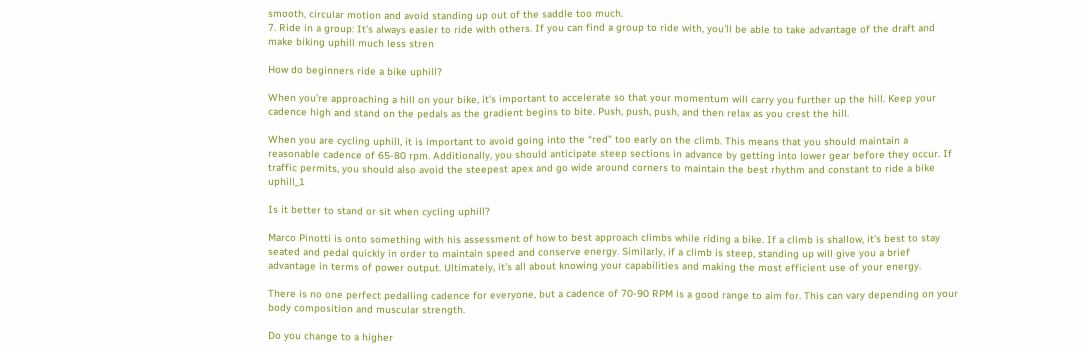smooth, circular motion and avoid standing up out of the saddle too much.
7. Ride in a group: It’s always easier to ride with others. If you can find a group to ride with, you’ll be able to take advantage of the draft and make biking uphill much less stren

How do beginners ride a bike uphill?

When you’re approaching a hill on your bike, it’s important to accelerate so that your momentum will carry you further up the hill. Keep your cadence high and stand on the pedals as the gradient begins to bite. Push, push, push, and then relax as you crest the hill.

When you are cycling uphill, it is important to avoid going into the “red” too early on the climb. This means that you should maintain a reasonable cadence of 65-80 rpm. Additionally, you should anticipate steep sections in advance by getting into lower gear before they occur. If traffic permits, you should also avoid the steepest apex and go wide around corners to maintain the best rhythm and constant to ride a bike uphill_1

Is it better to stand or sit when cycling uphill?

Marco Pinotti is onto something with his assessment of how to best approach climbs while riding a bike. If a climb is shallow, it’s best to stay seated and pedal quickly in order to maintain speed and conserve energy. Similarly, if a climb is steep, standing up will give you a brief advantage in terms of power output. Ultimately, it’s all about knowing your capabilities and making the most efficient use of your energy.

There is no one perfect pedalling cadence for everyone, but a cadence of 70-90 RPM is a good range to aim for. This can vary depending on your body composition and muscular strength.

Do you change to a higher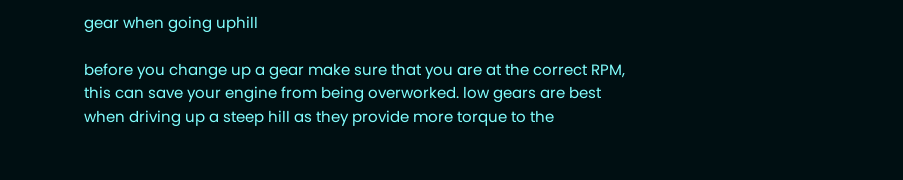gear when going uphill

before you change up a gear make sure that you are at the correct RPM, this can save your engine from being overworked. low gears are best when driving up a steep hill as they provide more torque to the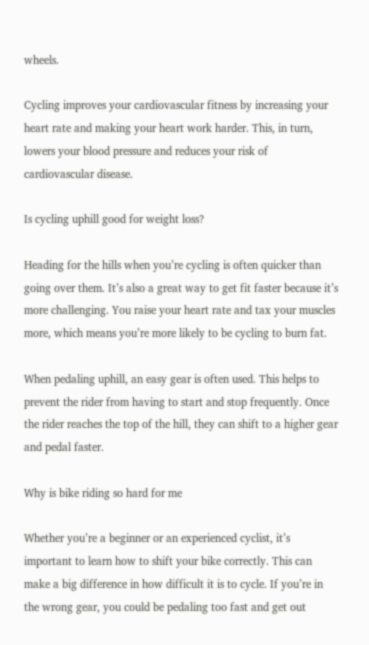wheels.

Cycling improves your cardiovascular fitness by increasing your heart rate and making your heart work harder. This, in turn, lowers your blood pressure and reduces your risk of cardiovascular disease.

Is cycling uphill good for weight loss?

Heading for the hills when you’re cycling is often quicker than going over them. It’s also a great way to get fit faster because it’s more challenging. You raise your heart rate and tax your muscles more, which means you’re more likely to be cycling to burn fat.

When pedaling uphill, an easy gear is often used. This helps to prevent the rider from having to start and stop frequently. Once the rider reaches the top of the hill, they can shift to a higher gear and pedal faster.

Why is bike riding so hard for me

Whether you’re a beginner or an experienced cyclist, it’s important to learn how to shift your bike correctly. This can make a big difference in how difficult it is to cycle. If you’re in the wrong gear, you could be pedaling too fast and get out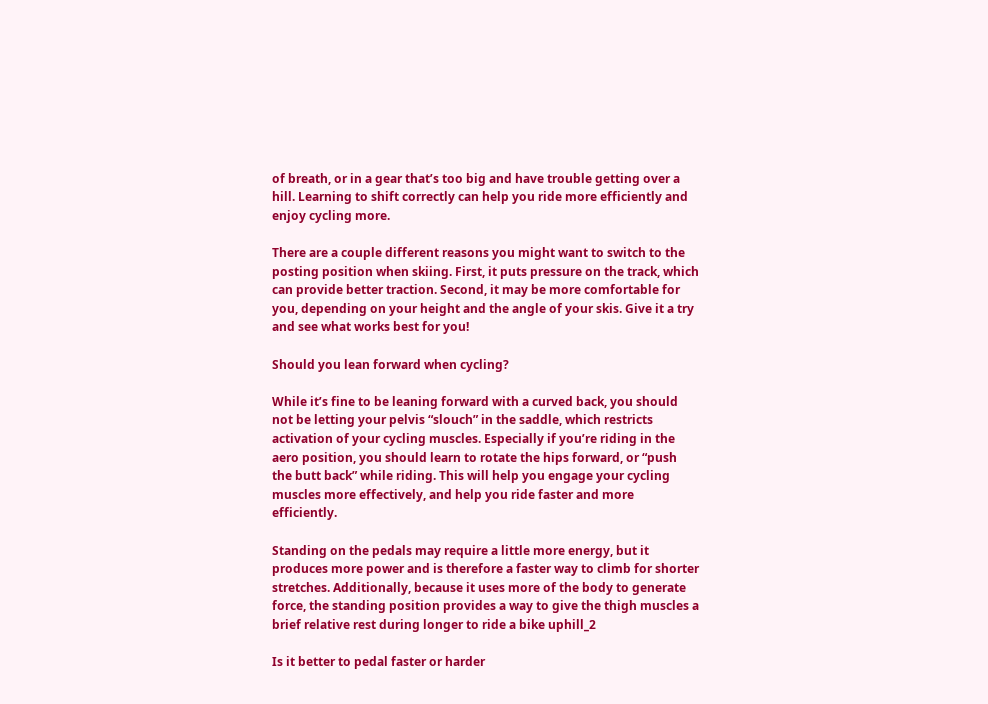of breath, or in a gear that’s too big and have trouble getting over a hill. Learning to shift correctly can help you ride more efficiently and enjoy cycling more.

There are a couple different reasons you might want to switch to the posting position when skiing. First, it puts pressure on the track, which can provide better traction. Second, it may be more comfortable for you, depending on your height and the angle of your skis. Give it a try and see what works best for you!

Should you lean forward when cycling?

While it’s fine to be leaning forward with a curved back, you should not be letting your pelvis “slouch” in the saddle, which restricts activation of your cycling muscles. Especially if you’re riding in the aero position, you should learn to rotate the hips forward, or “push the butt back” while riding. This will help you engage your cycling muscles more effectively, and help you ride faster and more efficiently.

Standing on the pedals may require a little more energy, but it produces more power and is therefore a faster way to climb for shorter stretches. Additionally, because it uses more of the body to generate force, the standing position provides a way to give the thigh muscles a brief relative rest during longer to ride a bike uphill_2

Is it better to pedal faster or harder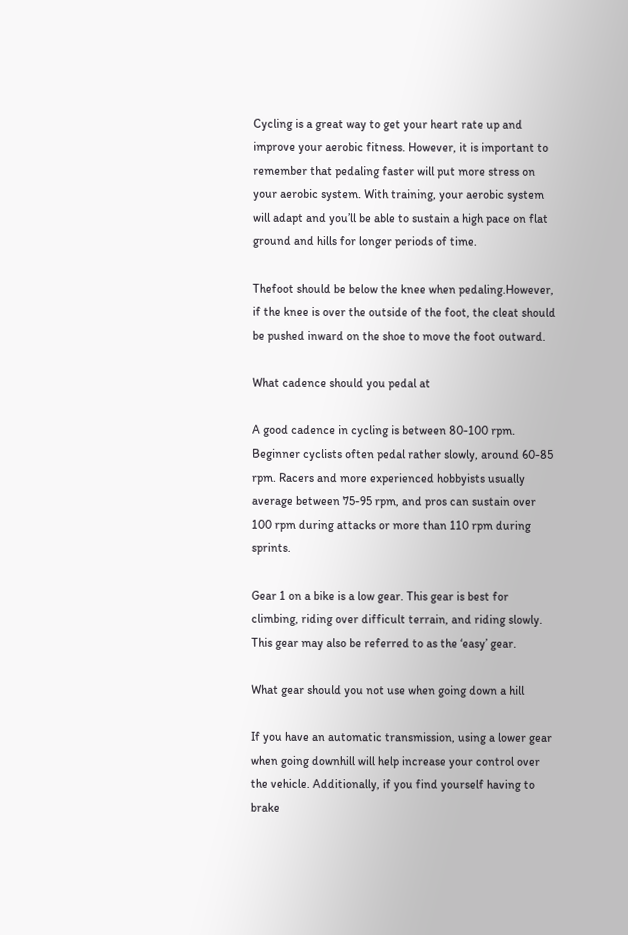Cycling is a great way to get your heart rate up and improve your aerobic fitness. However, it is important to remember that pedaling faster will put more stress on your aerobic system. With training, your aerobic system will adapt and you’ll be able to sustain a high pace on flat ground and hills for longer periods of time.

Thefoot should be below the knee when pedaling.However, if the knee is over the outside of the foot, the cleat should be pushed inward on the shoe to move the foot outward.

What cadence should you pedal at

A good cadence in cycling is between 80-100 rpm. Beginner cyclists often pedal rather slowly, around 60-85 rpm. Racers and more experienced hobbyists usually average between 75-95 rpm, and pros can sustain over 100 rpm during attacks or more than 110 rpm during sprints.

Gear 1 on a bike is a low gear. This gear is best for climbing, riding over difficult terrain, and riding slowly. This gear may also be referred to as the ‘easy’ gear.

What gear should you not use when going down a hill

If you have an automatic transmission, using a lower gear when going downhill will help increase your control over the vehicle. Additionally, if you find yourself having to brake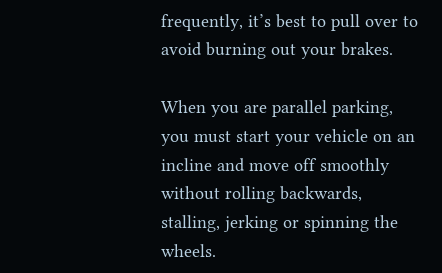frequently, it’s best to pull over to avoid burning out your brakes.

When you are parallel parking, you must start your vehicle on an incline and move off smoothly without rolling backwards, stalling, jerking or spinning the wheels.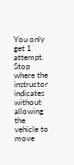You only get 1 attempt. Stop where the instructor indicates without allowing the vehicle to move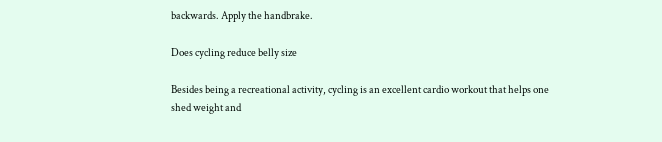backwards. Apply the handbrake.

Does cycling reduce belly size

Besides being a recreational activity, cycling is an excellent cardio workout that helps one shed weight and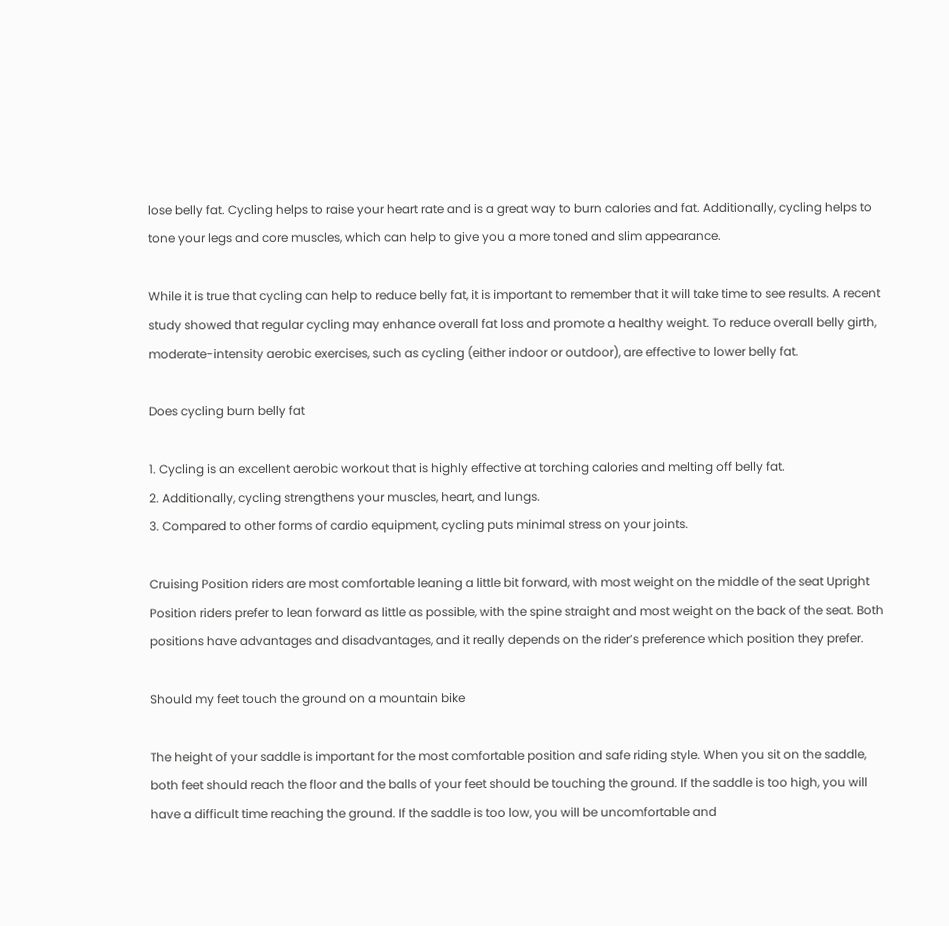lose belly fat. Cycling helps to raise your heart rate and is a great way to burn calories and fat. Additionally, cycling helps to tone your legs and core muscles, which can help to give you a more toned and slim appearance.

While it is true that cycling can help to reduce belly fat, it is important to remember that it will take time to see results. A recent study showed that regular cycling may enhance overall fat loss and promote a healthy weight. To reduce overall belly girth, moderate-intensity aerobic exercises, such as cycling (either indoor or outdoor), are effective to lower belly fat.

Does cycling burn belly fat

1. Cycling is an excellent aerobic workout that is highly effective at torching calories and melting off belly fat.
2. Additionally, cycling strengthens your muscles, heart, and lungs.
3. Compared to other forms of cardio equipment, cycling puts minimal stress on your joints.

Cruising Position riders are most comfortable leaning a little bit forward, with most weight on the middle of the seat Upright Position riders prefer to lean forward as little as possible, with the spine straight and most weight on the back of the seat. Both positions have advantages and disadvantages, and it really depends on the rider’s preference which position they prefer.

Should my feet touch the ground on a mountain bike

The height of your saddle is important for the most comfortable position and safe riding style. When you sit on the saddle, both feet should reach the floor and the balls of your feet should be touching the ground. If the saddle is too high, you will have a difficult time reaching the ground. If the saddle is too low, you will be uncomfortable and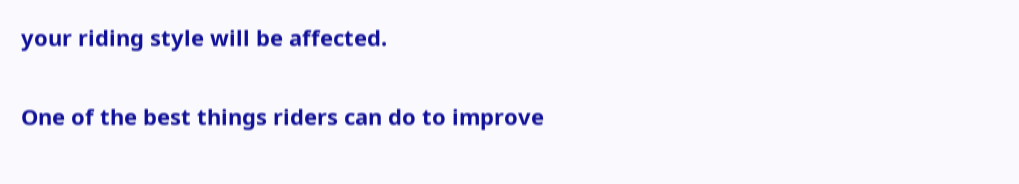your riding style will be affected.

One of the best things riders can do to improve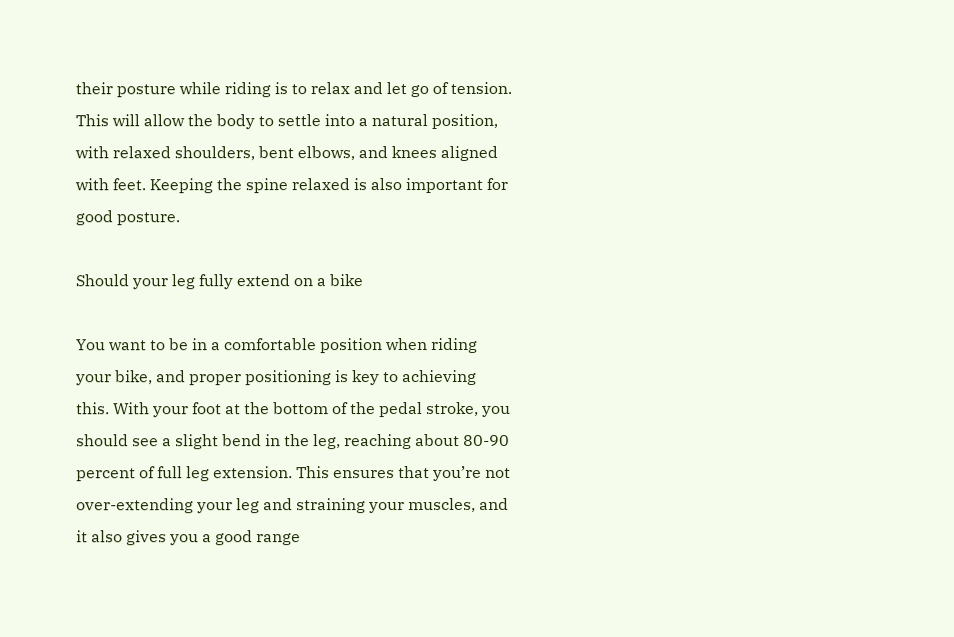their posture while riding is to relax and let go of tension. This will allow the body to settle into a natural position, with relaxed shoulders, bent elbows, and knees aligned with feet. Keeping the spine relaxed is also important for good posture.

Should your leg fully extend on a bike

You want to be in a comfortable position when riding your bike, and proper positioning is key to achieving this. With your foot at the bottom of the pedal stroke, you should see a slight bend in the leg, reaching about 80-90 percent of full leg extension. This ensures that you’re not over-extending your leg and straining your muscles, and it also gives you a good range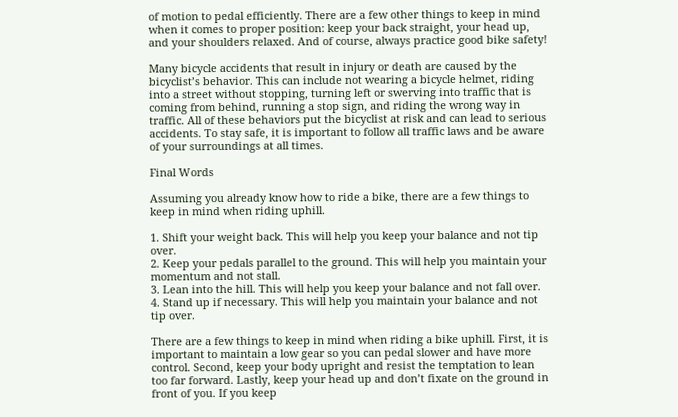of motion to pedal efficiently. There are a few other things to keep in mind when it comes to proper position: keep your back straight, your head up, and your shoulders relaxed. And of course, always practice good bike safety!

Many bicycle accidents that result in injury or death are caused by the bicyclist’s behavior. This can include not wearing a bicycle helmet, riding into a street without stopping, turning left or swerving into traffic that is coming from behind, running a stop sign, and riding the wrong way in traffic. All of these behaviors put the bicyclist at risk and can lead to serious accidents. To stay safe, it is important to follow all traffic laws and be aware of your surroundings at all times.

Final Words

Assuming you already know how to ride a bike, there are a few things to keep in mind when riding uphill.

1. Shift your weight back. This will help you keep your balance and not tip over.
2. Keep your pedals parallel to the ground. This will help you maintain your momentum and not stall.
3. Lean into the hill. This will help you keep your balance and not fall over.
4. Stand up if necessary. This will help you maintain your balance and not tip over.

There are a few things to keep in mind when riding a bike uphill. First, it is important to maintain a low gear so you can pedal slower and have more control. Second, keep your body upright and resist the temptation to lean too far forward. Lastly, keep your head up and don’t fixate on the ground in front of you. If you keep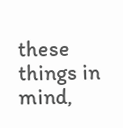these things in mind,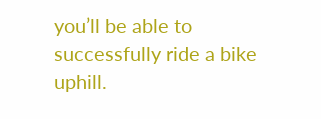you’ll be able to successfully ride a bike uphill.